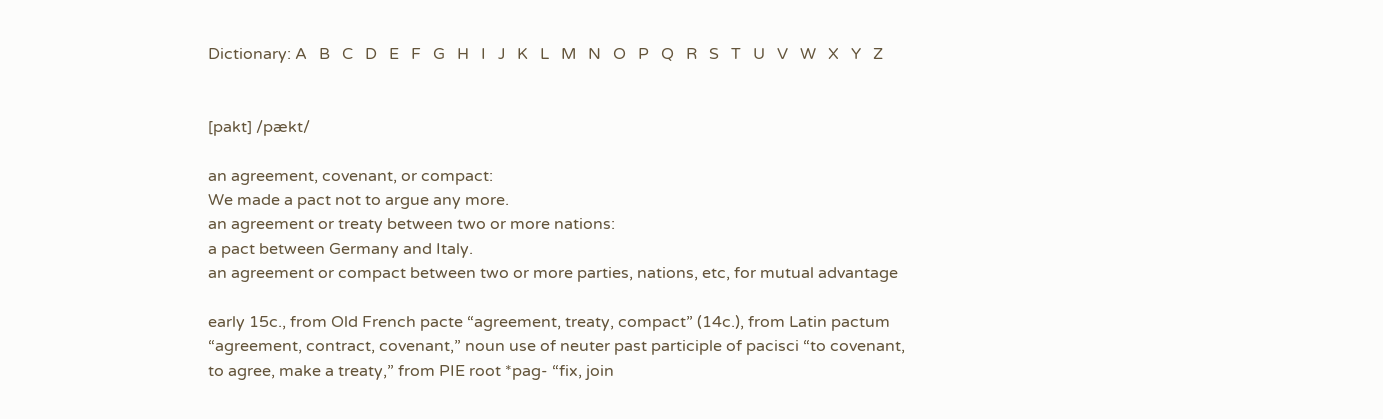Dictionary: A   B   C   D   E   F   G   H   I   J   K   L   M   N   O   P   Q   R   S   T   U   V   W   X   Y   Z


[pakt] /pækt/

an agreement, covenant, or compact:
We made a pact not to argue any more.
an agreement or treaty between two or more nations:
a pact between Germany and Italy.
an agreement or compact between two or more parties, nations, etc, for mutual advantage

early 15c., from Old French pacte “agreement, treaty, compact” (14c.), from Latin pactum “agreement, contract, covenant,” noun use of neuter past participle of pacisci “to covenant, to agree, make a treaty,” from PIE root *pag- “fix, join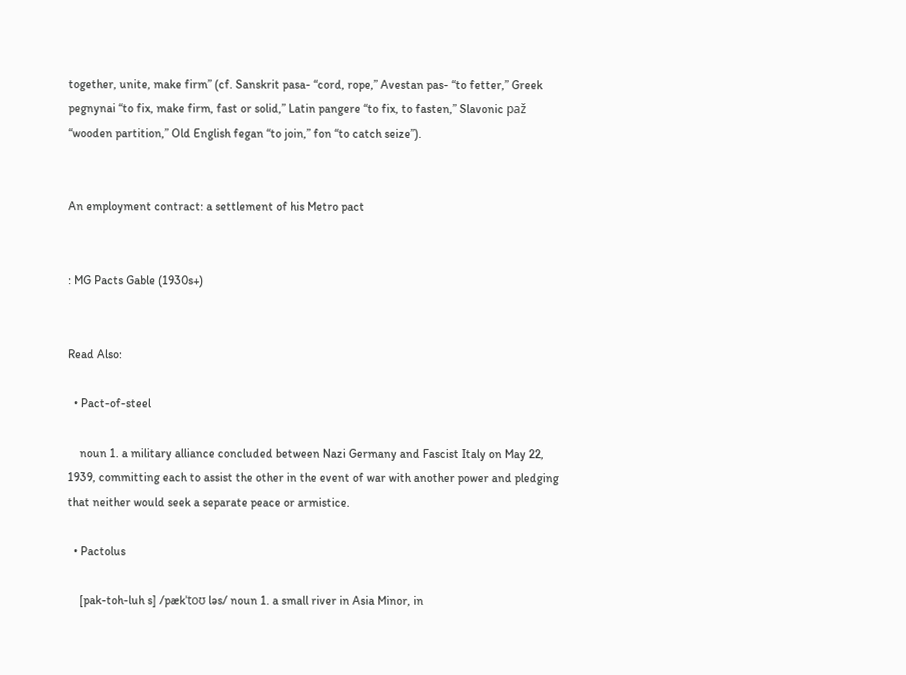together, unite, make firm” (cf. Sanskrit pasa- “cord, rope,” Avestan pas- “to fetter,” Greek pegnynai “to fix, make firm, fast or solid,” Latin pangere “to fix, to fasten,” Slavonic paž “wooden partition,” Old English fegan “to join,” fon “to catch seize”).


An employment contract: a settlement of his Metro pact


: MG Pacts Gable (1930s+)


Read Also:

  • Pact-of-steel

    noun 1. a military alliance concluded between Nazi Germany and Fascist Italy on May 22, 1939, committing each to assist the other in the event of war with another power and pledging that neither would seek a separate peace or armistice.

  • Pactolus

    [pak-toh-luh s] /pækˈtoʊ ləs/ noun 1. a small river in Asia Minor, in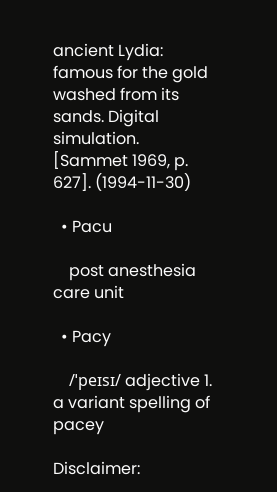ancient Lydia: famous for the gold washed from its sands. Digital simulation. [Sammet 1969, p. 627]. (1994-11-30)

  • Pacu

    post anesthesia care unit

  • Pacy

    /ˈpeɪsɪ/ adjective 1. a variant spelling of pacey

Disclaimer: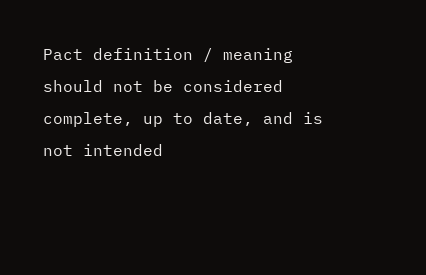Pact definition / meaning should not be considered complete, up to date, and is not intended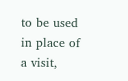to be used in place of a visit,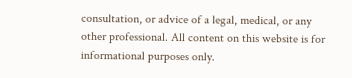consultation, or advice of a legal, medical, or any other professional. All content on this website is for informational purposes only.